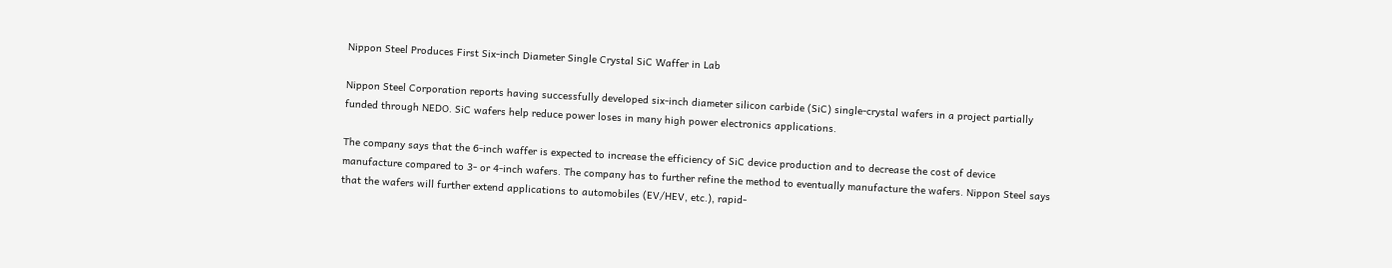Nippon Steel Produces First Six-inch Diameter Single Crystal SiC Waffer in Lab

Nippon Steel Corporation reports having successfully developed six-inch diameter silicon carbide (SiC) single-crystal wafers in a project partially funded through NEDO. SiC wafers help reduce power loses in many high power electronics applications.

The company says that the 6-inch waffer is expected to increase the efficiency of SiC device production and to decrease the cost of device manufacture compared to 3- or 4-inch wafers. The company has to further refine the method to eventually manufacture the wafers. Nippon Steel says that the wafers will further extend applications to automobiles (EV/HEV, etc.), rapid-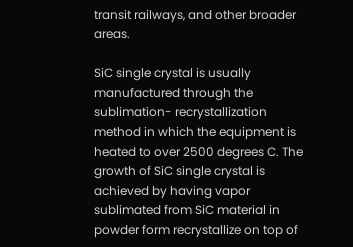transit railways, and other broader areas.

SiC single crystal is usually manufactured through the sublimation- recrystallization method in which the equipment is heated to over 2500 degrees C. The growth of SiC single crystal is achieved by having vapor sublimated from SiC material in powder form recrystallize on top of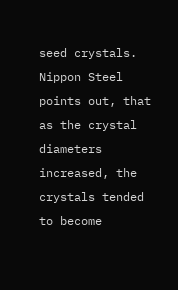seed crystals. Nippon Steel points out, that as the crystal diameters increased, the crystals tended to become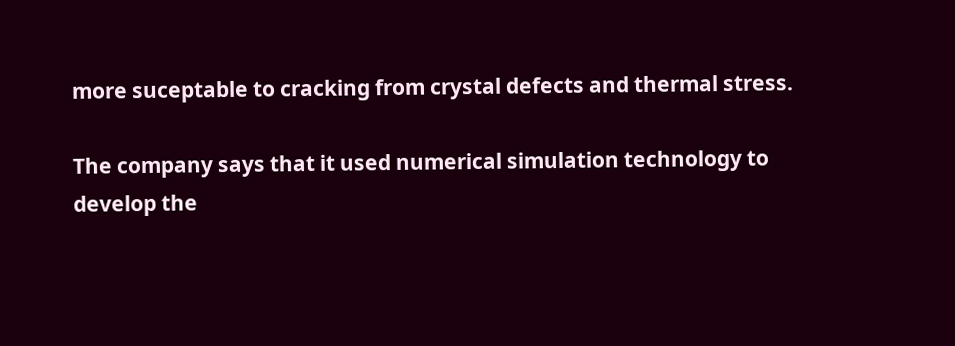more suceptable to cracking from crystal defects and thermal stress.

The company says that it used numerical simulation technology to develop the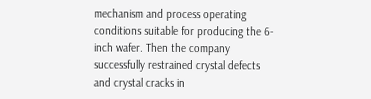mechanism and process operating conditions suitable for producing the 6-inch wafer. Then the company successfully restrained crystal defects and crystal cracks in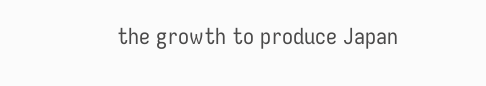the growth to produce Japan